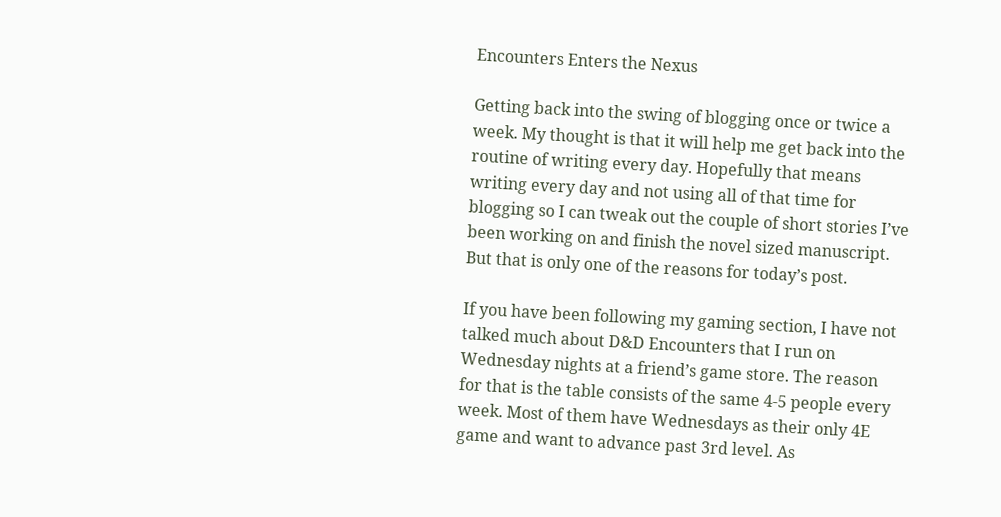Encounters Enters the Nexus

Getting back into the swing of blogging once or twice a week. My thought is that it will help me get back into the routine of writing every day. Hopefully that means writing every day and not using all of that time for blogging so I can tweak out the couple of short stories I’ve been working on and finish the novel sized manuscript. But that is only one of the reasons for today’s post.

If you have been following my gaming section, I have not talked much about D&D Encounters that I run on Wednesday nights at a friend’s game store. The reason for that is the table consists of the same 4-5 people every week. Most of them have Wednesdays as their only 4E game and want to advance past 3rd level. As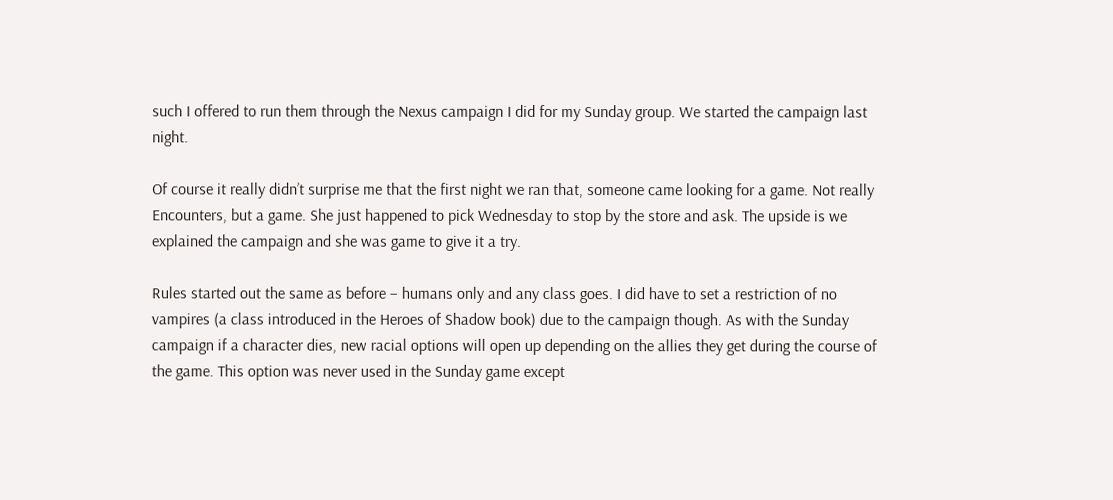such I offered to run them through the Nexus campaign I did for my Sunday group. We started the campaign last night.

Of course it really didn’t surprise me that the first night we ran that, someone came looking for a game. Not really Encounters, but a game. She just happened to pick Wednesday to stop by the store and ask. The upside is we explained the campaign and she was game to give it a try.

Rules started out the same as before – humans only and any class goes. I did have to set a restriction of no vampires (a class introduced in the Heroes of Shadow book) due to the campaign though. As with the Sunday campaign if a character dies, new racial options will open up depending on the allies they get during the course of the game. This option was never used in the Sunday game except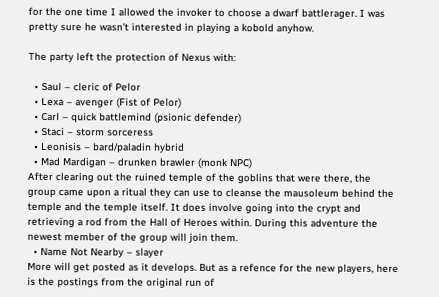for the one time I allowed the invoker to choose a dwarf battlerager. I was pretty sure he wasn’t interested in playing a kobold anyhow.

The party left the protection of Nexus with:

  • Saul – cleric of Pelor
  • Lexa – avenger (Fist of Pelor)
  • Carl – quick battlemind (psionic defender)
  • Staci – storm sorceress
  • Leonisis – bard/paladin hybrid
  • Mad Mardigan – drunken brawler (monk NPC)
After clearing out the ruined temple of the goblins that were there, the group came upon a ritual they can use to cleanse the mausoleum behind the temple and the temple itself. It does involve going into the crypt and retrieving a rod from the Hall of Heroes within. During this adventure the newest member of the group will join them.
  • Name Not Nearby – slayer
More will get posted as it develops. But as a refence for the new players, here is the postings from the original run of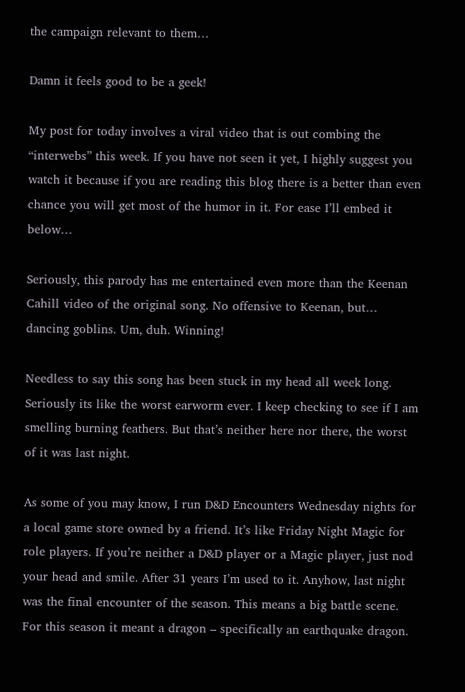the campaign relevant to them…

Damn it feels good to be a geek!

My post for today involves a viral video that is out combing the “interwebs” this week. If you have not seen it yet, I highly suggest you watch it because if you are reading this blog there is a better than even chance you will get most of the humor in it. For ease I’ll embed it below…

Seriously, this parody has me entertained even more than the Keenan Cahill video of the original song. No offensive to Keenan, but… dancing goblins. Um, duh. Winning!

Needless to say this song has been stuck in my head all week long. Seriously its like the worst earworm ever. I keep checking to see if I am smelling burning feathers. But that’s neither here nor there, the worst of it was last night.

As some of you may know, I run D&D Encounters Wednesday nights for a local game store owned by a friend. It’s like Friday Night Magic for role players. If you’re neither a D&D player or a Magic player, just nod your head and smile. After 31 years I’m used to it. Anyhow, last night was the final encounter of the season. This means a big battle scene. For this season it meant a dragon – specifically an earthquake dragon.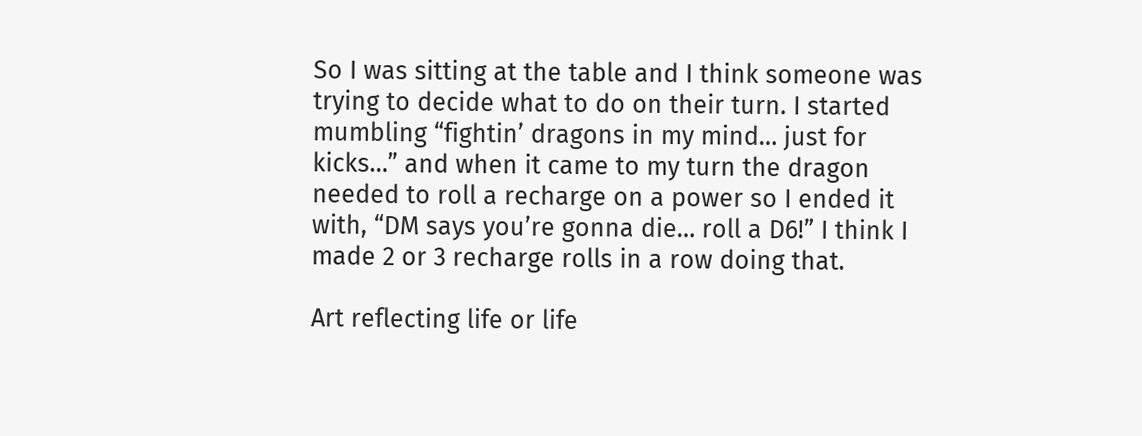So I was sitting at the table and I think someone was trying to decide what to do on their turn. I started mumbling “fightin’ dragons in my mind… just for kicks…” and when it came to my turn the dragon needed to roll a recharge on a power so I ended it with, “DM says you’re gonna die… roll a D6!” I think I made 2 or 3 recharge rolls in a row doing that.

Art reflecting life or life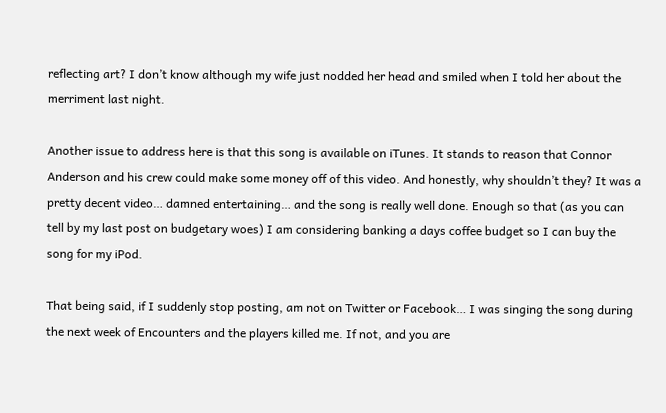reflecting art? I don’t know although my wife just nodded her head and smiled when I told her about the merriment last night.

Another issue to address here is that this song is available on iTunes. It stands to reason that Connor Anderson and his crew could make some money off of this video. And honestly, why shouldn’t they? It was a pretty decent video… damned entertaining… and the song is really well done. Enough so that (as you can tell by my last post on budgetary woes) I am considering banking a days coffee budget so I can buy the song for my iPod.

That being said, if I suddenly stop posting, am not on Twitter or Facebook… I was singing the song during the next week of Encounters and the players killed me. If not, and you are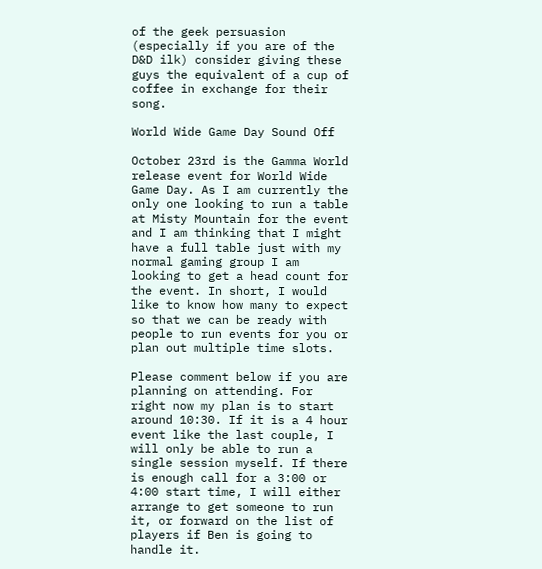of the geek persuasion (especially if you are of the D&D ilk) consider giving these guys the equivalent of a cup of coffee in exchange for their song.

World Wide Game Day Sound Off

October 23rd is the Gamma World release event for World Wide Game Day. As I am currently the only one looking to run a table at Misty Mountain for the event and I am thinking that I might have a full table just with my normal gaming group I am looking to get a head count for the event. In short, I would like to know how many to expect so that we can be ready with people to run events for you or plan out multiple time slots.

Please comment below if you are planning on attending. For right now my plan is to start around 10:30. If it is a 4 hour event like the last couple, I will only be able to run a single session myself. If there is enough call for a 3:00 or 4:00 start time, I will either arrange to get someone to run it, or forward on the list of players if Ben is going to handle it.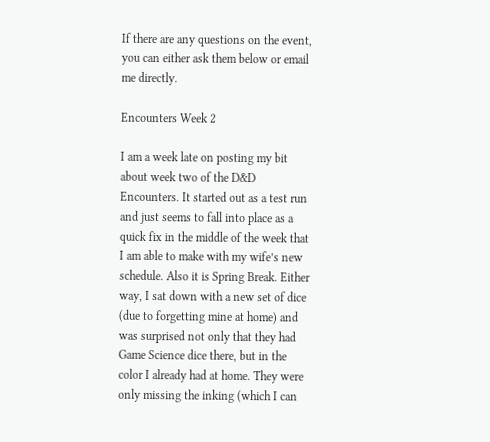If there are any questions on the event, you can either ask them below or email me directly.

Encounters Week 2

I am a week late on posting my bit about week two of the D&D Encounters. It started out as a test run and just seems to fall into place as a quick fix in the middle of the week that I am able to make with my wife’s new schedule. Also it is Spring Break. Either way, I sat down with a new set of dice (due to forgetting mine at home) and was surprised not only that they had Game Science dice there, but in the color I already had at home. They were only missing the inking (which I can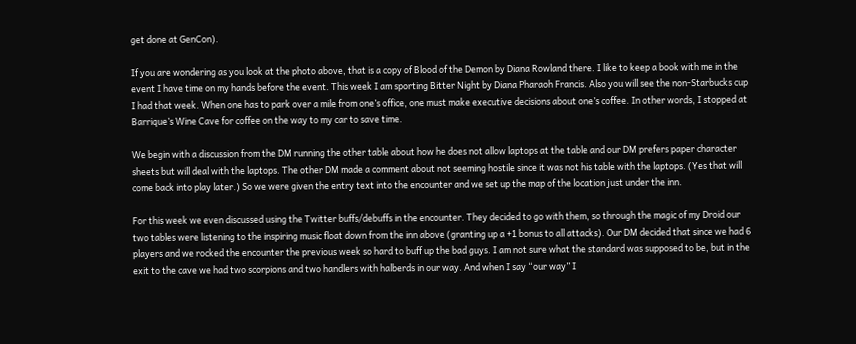get done at GenCon).

If you are wondering as you look at the photo above, that is a copy of Blood of the Demon by Diana Rowland there. I like to keep a book with me in the event I have time on my hands before the event. This week I am sporting Bitter Night by Diana Pharaoh Francis. Also you will see the non-Starbucks cup I had that week. When one has to park over a mile from one’s office, one must make executive decisions about one’s coffee. In other words, I stopped at Barrique’s Wine Cave for coffee on the way to my car to save time.

We begin with a discussion from the DM running the other table about how he does not allow laptops at the table and our DM prefers paper character sheets but will deal with the laptops. The other DM made a comment about not seeming hostile since it was not his table with the laptops. (Yes that will come back into play later.) So we were given the entry text into the encounter and we set up the map of the location just under the inn.

For this week we even discussed using the Twitter buffs/debuffs in the encounter. They decided to go with them, so through the magic of my Droid our two tables were listening to the inspiring music float down from the inn above (granting up a +1 bonus to all attacks). Our DM decided that since we had 6 players and we rocked the encounter the previous week so hard to buff up the bad guys. I am not sure what the standard was supposed to be, but in the exit to the cave we had two scorpions and two handlers with halberds in our way. And when I say “our way” I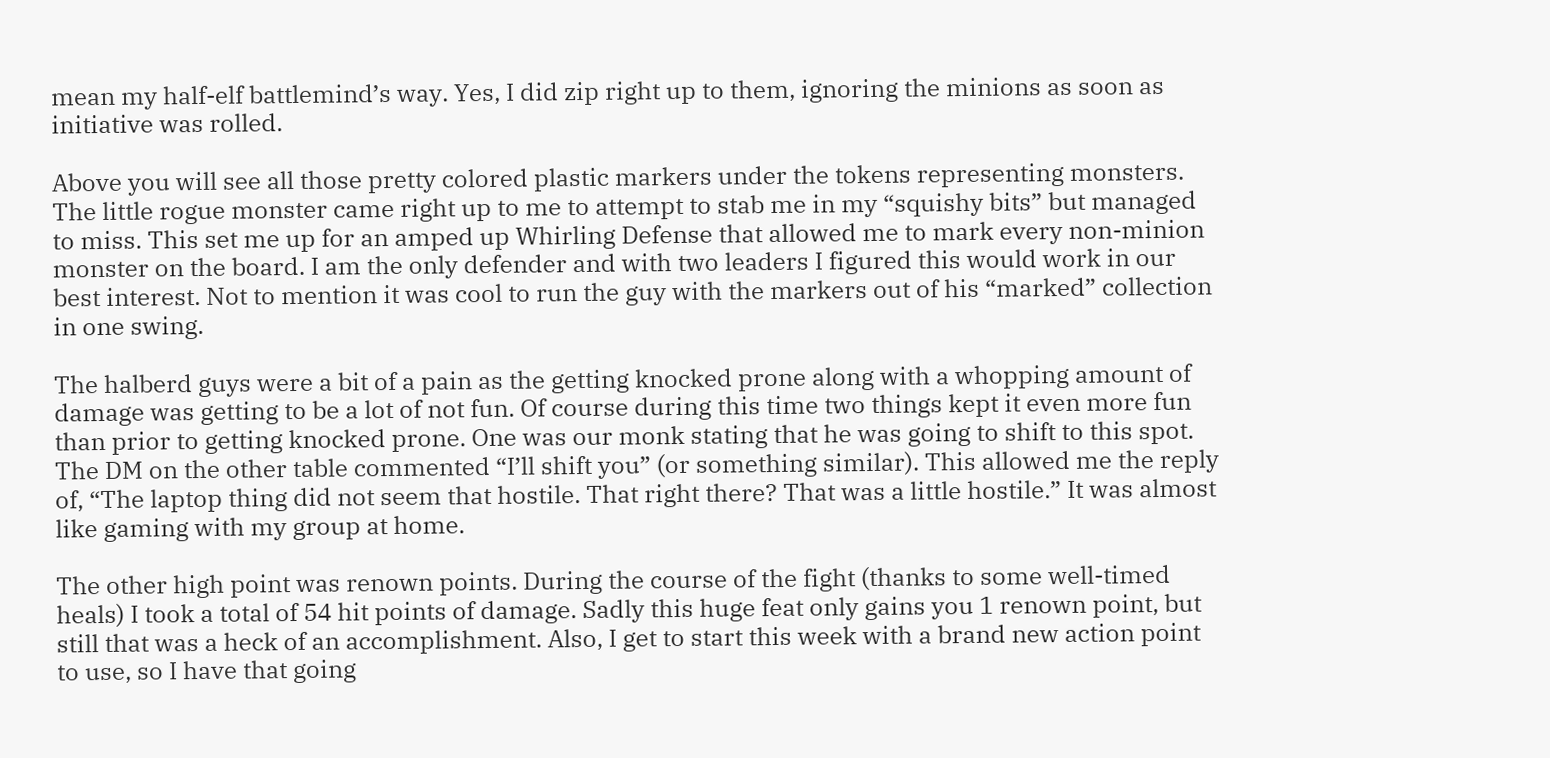mean my half-elf battlemind’s way. Yes, I did zip right up to them, ignoring the minions as soon as initiative was rolled.

Above you will see all those pretty colored plastic markers under the tokens representing monsters. The little rogue monster came right up to me to attempt to stab me in my “squishy bits” but managed to miss. This set me up for an amped up Whirling Defense that allowed me to mark every non-minion monster on the board. I am the only defender and with two leaders I figured this would work in our best interest. Not to mention it was cool to run the guy with the markers out of his “marked” collection in one swing.

The halberd guys were a bit of a pain as the getting knocked prone along with a whopping amount of damage was getting to be a lot of not fun. Of course during this time two things kept it even more fun than prior to getting knocked prone. One was our monk stating that he was going to shift to this spot. The DM on the other table commented “I’ll shift you” (or something similar). This allowed me the reply of, “The laptop thing did not seem that hostile. That right there? That was a little hostile.” It was almost like gaming with my group at home.

The other high point was renown points. During the course of the fight (thanks to some well-timed heals) I took a total of 54 hit points of damage. Sadly this huge feat only gains you 1 renown point, but still that was a heck of an accomplishment. Also, I get to start this week with a brand new action point to use, so I have that going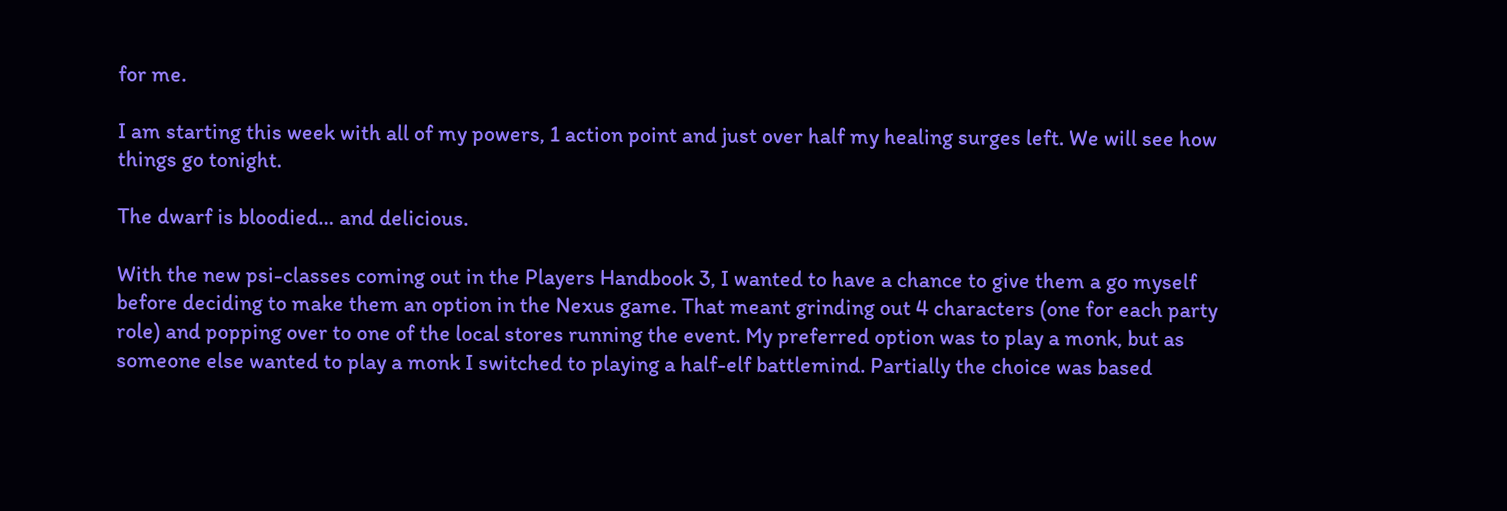for me.

I am starting this week with all of my powers, 1 action point and just over half my healing surges left. We will see how things go tonight.

The dwarf is bloodied… and delicious.

With the new psi-classes coming out in the Players Handbook 3, I wanted to have a chance to give them a go myself before deciding to make them an option in the Nexus game. That meant grinding out 4 characters (one for each party role) and popping over to one of the local stores running the event. My preferred option was to play a monk, but as someone else wanted to play a monk I switched to playing a half-elf battlemind. Partially the choice was based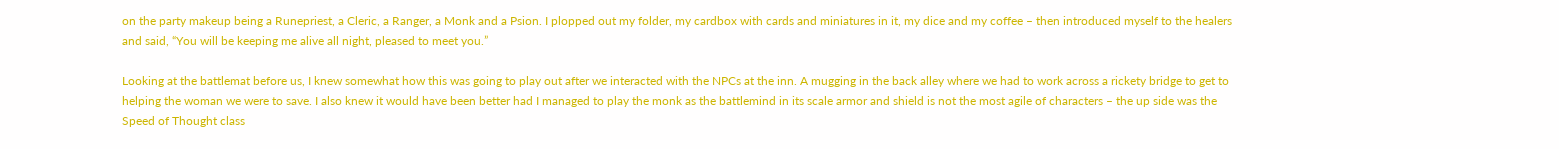on the party makeup being a Runepriest, a Cleric, a Ranger, a Monk and a Psion. I plopped out my folder, my cardbox with cards and miniatures in it, my dice and my coffee – then introduced myself to the healers and said, “You will be keeping me alive all night, pleased to meet you.”

Looking at the battlemat before us, I knew somewhat how this was going to play out after we interacted with the NPCs at the inn. A mugging in the back alley where we had to work across a rickety bridge to get to helping the woman we were to save. I also knew it would have been better had I managed to play the monk as the battlemind in its scale armor and shield is not the most agile of characters – the up side was the Speed of Thought class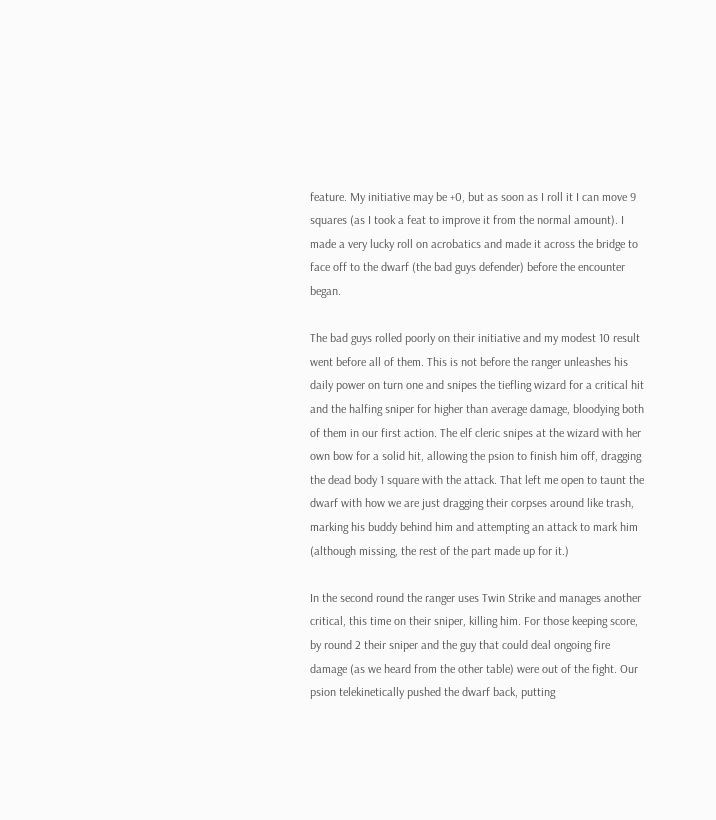feature. My initiative may be +0, but as soon as I roll it I can move 9 squares (as I took a feat to improve it from the normal amount). I made a very lucky roll on acrobatics and made it across the bridge to face off to the dwarf (the bad guys defender) before the encounter began.

The bad guys rolled poorly on their initiative and my modest 10 result went before all of them. This is not before the ranger unleashes his daily power on turn one and snipes the tiefling wizard for a critical hit and the halfing sniper for higher than average damage, bloodying both of them in our first action. The elf cleric snipes at the wizard with her own bow for a solid hit, allowing the psion to finish him off, dragging the dead body 1 square with the attack. That left me open to taunt the dwarf with how we are just dragging their corpses around like trash, marking his buddy behind him and attempting an attack to mark him (although missing, the rest of the part made up for it.)

In the second round the ranger uses Twin Strike and manages another critical, this time on their sniper, killing him. For those keeping score, by round 2 their sniper and the guy that could deal ongoing fire damage (as we heard from the other table) were out of the fight. Our psion telekinetically pushed the dwarf back, putting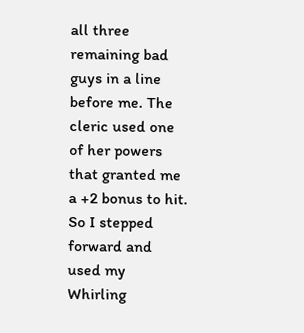all three remaining bad guys in a line before me. The cleric used one of her powers that granted me a +2 bonus to hit. So I stepped forward and used my Whirling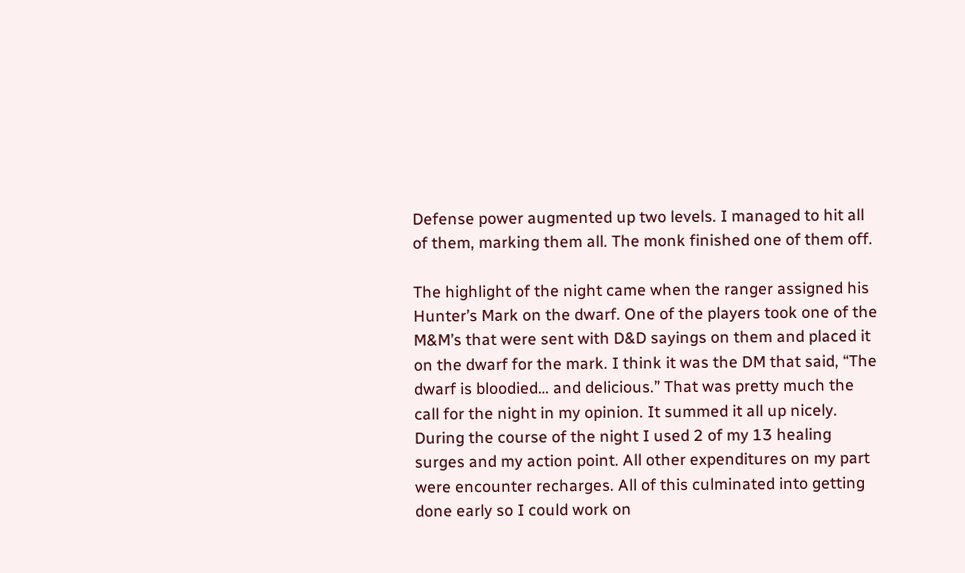Defense power augmented up two levels. I managed to hit all of them, marking them all. The monk finished one of them off.

The highlight of the night came when the ranger assigned his Hunter’s Mark on the dwarf. One of the players took one of the M&M’s that were sent with D&D sayings on them and placed it on the dwarf for the mark. I think it was the DM that said, “The dwarf is bloodied… and delicious.” That was pretty much the call for the night in my opinion. It summed it all up nicely. During the course of the night I used 2 of my 13 healing surges and my action point. All other expenditures on my part were encounter recharges. All of this culminated into getting done early so I could work on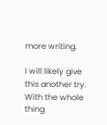more writing.

I will likely give this another try. With the whole thing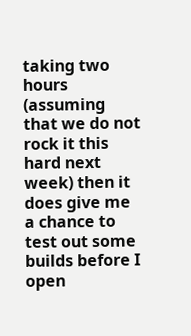taking two hours (assuming that we do not rock it this hard next week) then it does give me a chance to test out some builds before I open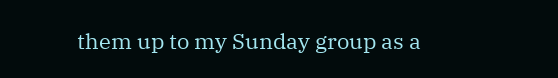them up to my Sunday group as a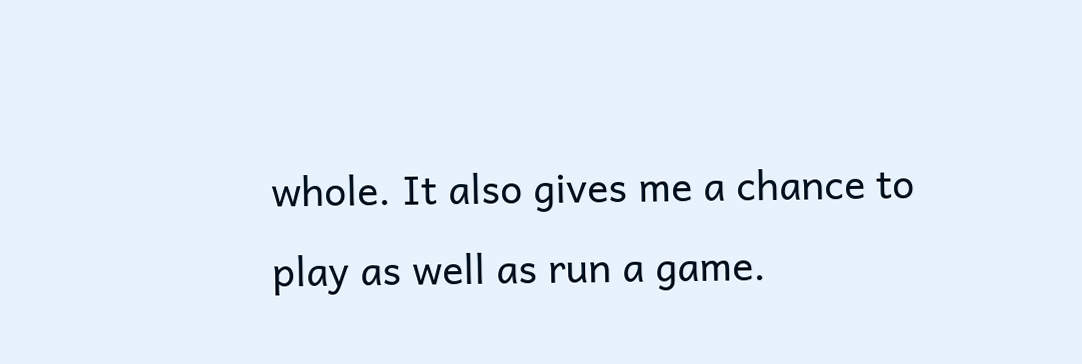whole. It also gives me a chance to play as well as run a game.